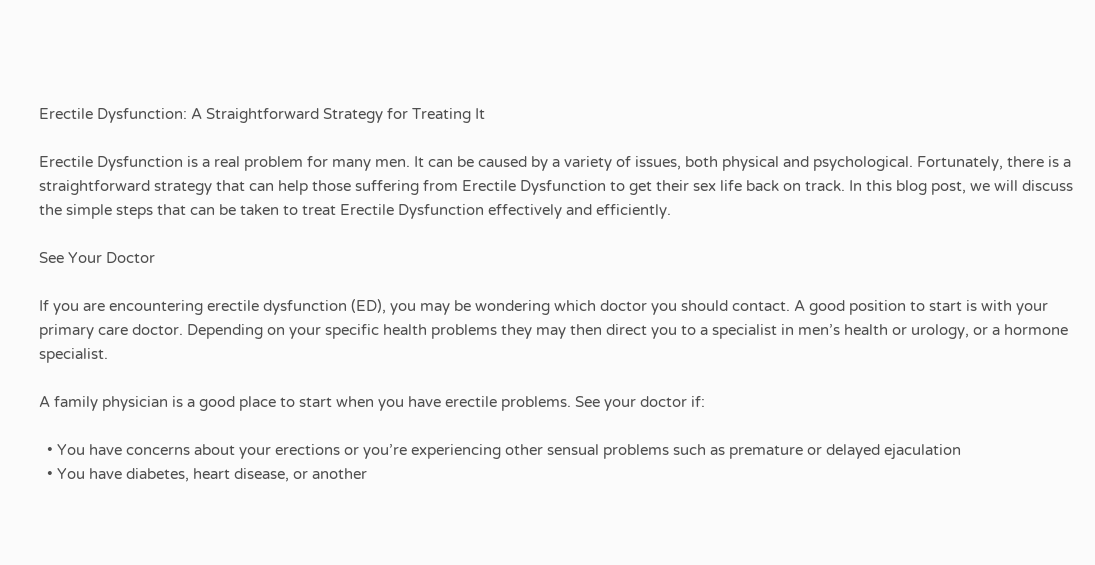Erectile Dysfunction: A Straightforward Strategy for Treating It

Erectile Dysfunction is a real problem for many men. It can be caused by a variety of issues, both physical and psychological. Fortunately, there is a straightforward strategy that can help those suffering from Erectile Dysfunction to get their sex life back on track. In this blog post, we will discuss the simple steps that can be taken to treat Erectile Dysfunction effectively and efficiently.

See Your Doctor

If you are encountering erectile dysfunction (ED), you may be wondering which doctor you should contact. A good position to start is with your primary care doctor. Depending on your specific health problems they may then direct you to a specialist in men’s health or urology, or a hormone specialist.

A family physician is a good place to start when you have erectile problems. See your doctor if:

  • You have concerns about your erections or you’re experiencing other sensual problems such as premature or delayed ejaculation
  • You have diabetes, heart disease, or another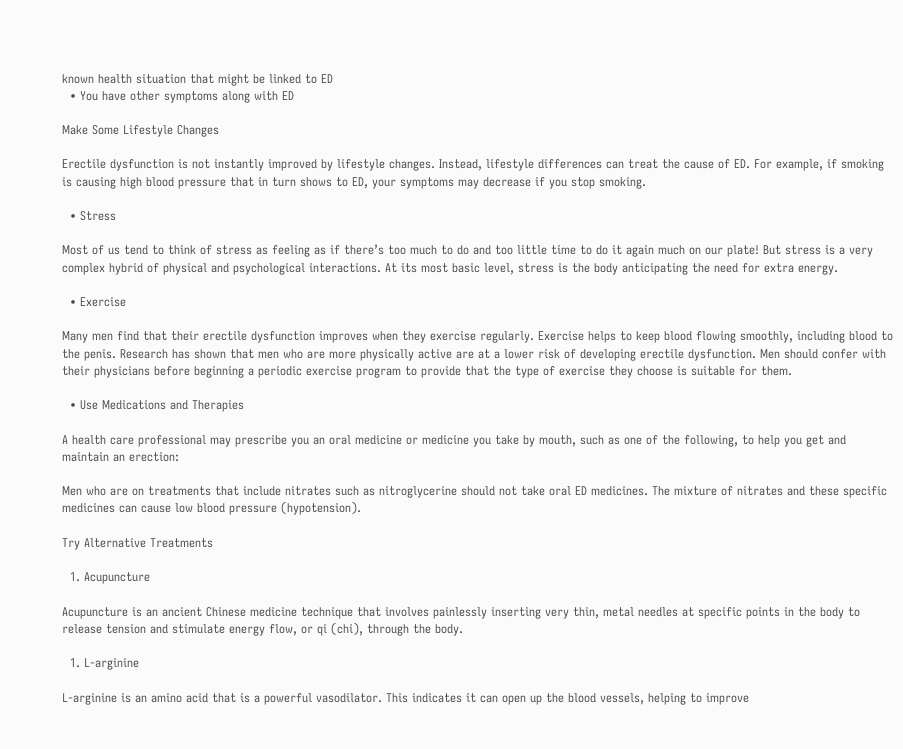known health situation that might be linked to ED
  • You have other symptoms along with ED

Make Some Lifestyle Changes

Erectile dysfunction is not instantly improved by lifestyle changes. Instead, lifestyle differences can treat the cause of ED. For example, if smoking is causing high blood pressure that in turn shows to ED, your symptoms may decrease if you stop smoking.

  • Stress

Most of us tend to think of stress as feeling as if there’s too much to do and too little time to do it again much on our plate! But stress is a very complex hybrid of physical and psychological interactions. At its most basic level, stress is the body anticipating the need for extra energy.

  • Exercise

Many men find that their erectile dysfunction improves when they exercise regularly. Exercise helps to keep blood flowing smoothly, including blood to the penis. Research has shown that men who are more physically active are at a lower risk of developing erectile dysfunction. Men should confer with their physicians before beginning a periodic exercise program to provide that the type of exercise they choose is suitable for them.

  • Use Medications and Therapies

A health care professional may prescribe you an oral medicine or medicine you take by mouth, such as one of the following, to help you get and maintain an erection:

Men who are on treatments that include nitrates such as nitroglycerine should not take oral ED medicines. The mixture of nitrates and these specific medicines can cause low blood pressure (hypotension).

Try Alternative Treatments

  1. Acupuncture

Acupuncture is an ancient Chinese medicine technique that involves painlessly inserting very thin, metal needles at specific points in the body to release tension and stimulate energy flow, or qi (chi), through the body.

  1. L-arginine

L-arginine is an amino acid that is a powerful vasodilator. This indicates it can open up the blood vessels, helping to improve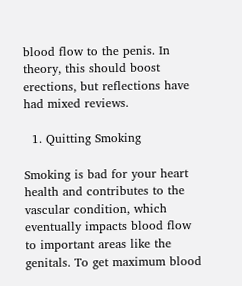blood flow to the penis. In theory, this should boost erections, but reflections have had mixed reviews.

  1. Quitting Smoking

Smoking is bad for your heart health and contributes to the vascular condition, which eventually impacts blood flow to important areas like the genitals. To get maximum blood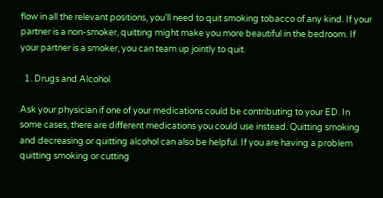flow in all the relevant positions, you’ll need to quit smoking tobacco of any kind. If your partner is a non-smoker, quitting might make you more beautiful in the bedroom. If your partner is a smoker, you can team up jointly to quit.

  1. Drugs and Alcohol

Ask your physician if one of your medications could be contributing to your ED. In some cases, there are different medications you could use instead. Quitting smoking and decreasing or quitting alcohol can also be helpful. If you are having a problem quitting smoking or cutting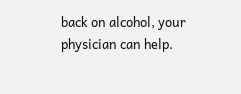back on alcohol, your physician can help.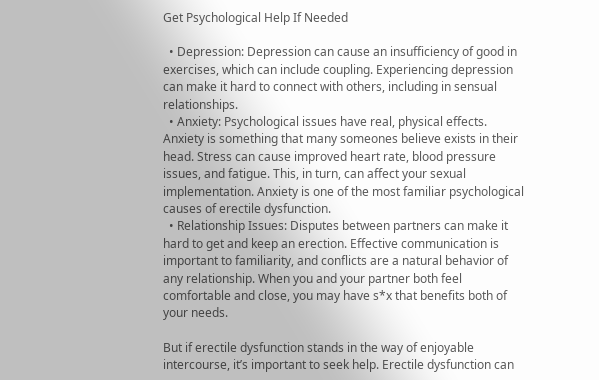Get Psychological Help If Needed

  • Depression: Depression can cause an insufficiency of good in exercises, which can include coupling. Experiencing depression can make it hard to connect with others, including in sensual relationships.
  • Anxiety: Psychological issues have real, physical effects. Anxiety is something that many someones believe exists in their head. Stress can cause improved heart rate, blood pressure issues, and fatigue. This, in turn, can affect your sexual implementation. Anxiety is one of the most familiar psychological causes of erectile dysfunction.
  • Relationship Issues: Disputes between partners can make it hard to get and keep an erection. Effective communication is important to familiarity, and conflicts are a natural behavior of any relationship. When you and your partner both feel comfortable and close, you may have s*x that benefits both of your needs.

But if erectile dysfunction stands in the way of enjoyable intercourse, it’s important to seek help. Erectile dysfunction can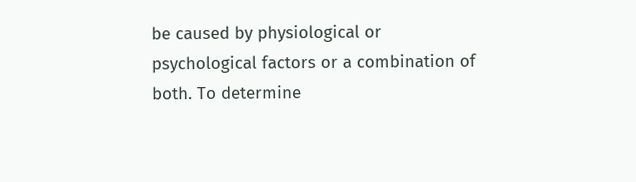be caused by physiological or psychological factors or a combination of both. To determine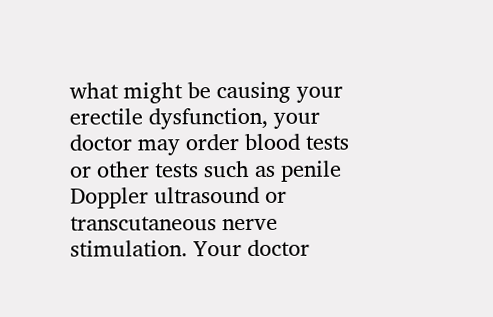what might be causing your erectile dysfunction, your doctor may order blood tests or other tests such as penile Doppler ultrasound or transcutaneous nerve stimulation. Your doctor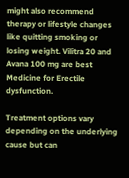might also recommend therapy or lifestyle changes like quitting smoking or losing weight. Vilitra 20 and Avana 100 mg are best Medicine for Erectile dysfunction.

Treatment options vary depending on the underlying cause but can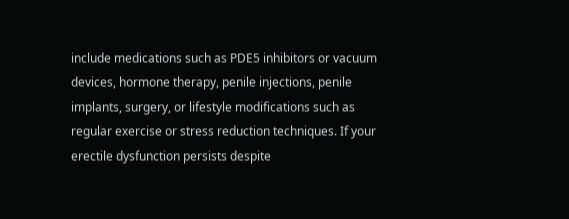include medications such as PDE5 inhibitors or vacuum devices, hormone therapy, penile injections, penile implants, surgery, or lifestyle modifications such as regular exercise or stress reduction techniques. If your erectile dysfunction persists despite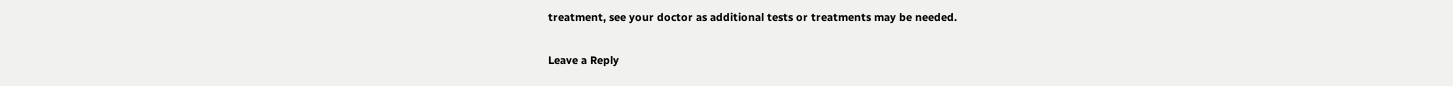treatment, see your doctor as additional tests or treatments may be needed.

Leave a Reply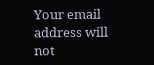Your email address will not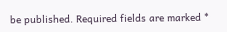be published. Required fields are marked *